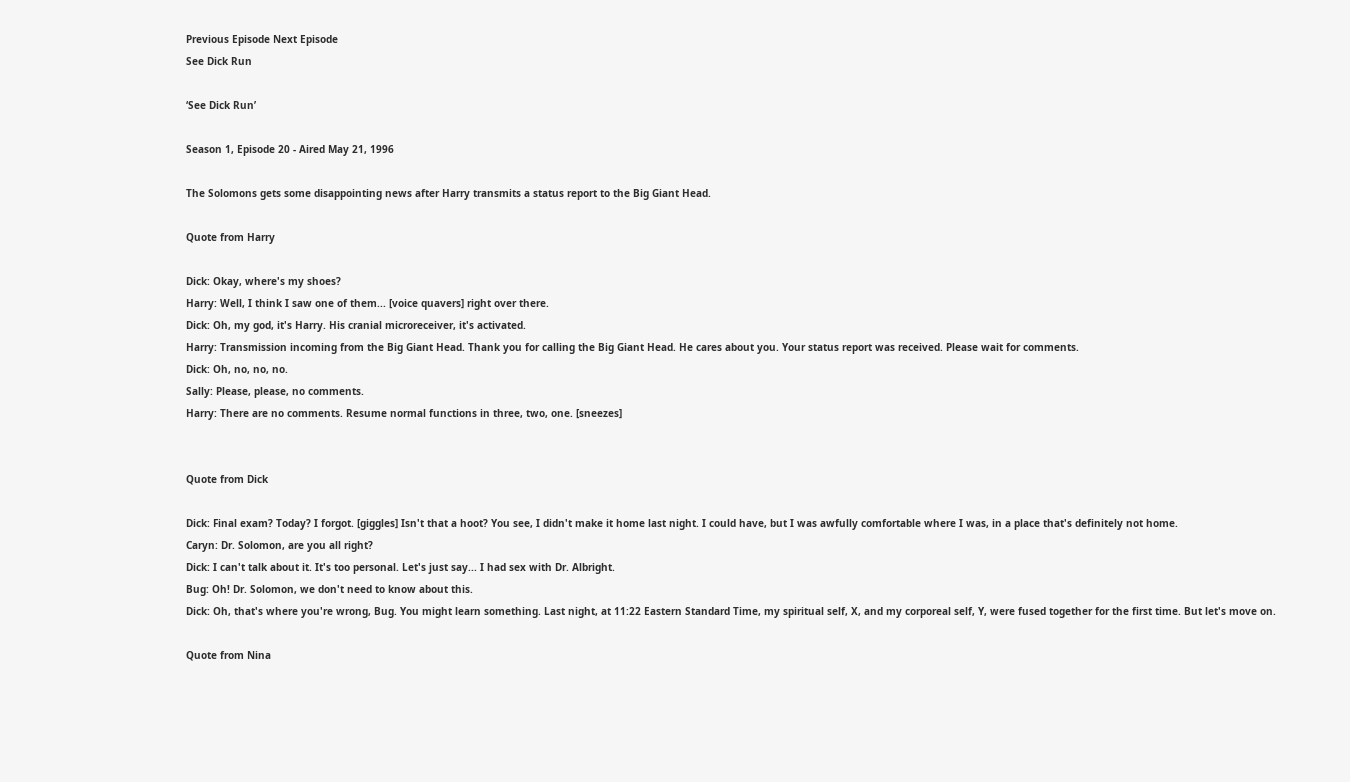Previous Episode Next Episode
See Dick Run

‘See Dick Run’

Season 1, Episode 20 - Aired May 21, 1996

The Solomons gets some disappointing news after Harry transmits a status report to the Big Giant Head.

Quote from Harry

Dick: Okay, where's my shoes?
Harry: Well, I think I saw one of them... [voice quavers] right over there.
Dick: Oh, my god, it's Harry. His cranial microreceiver, it's activated.
Harry: Transmission incoming from the Big Giant Head. Thank you for calling the Big Giant Head. He cares about you. Your status report was received. Please wait for comments.
Dick: Oh, no, no, no.
Sally: Please, please, no comments.
Harry: There are no comments. Resume normal functions in three, two, one. [sneezes]


Quote from Dick

Dick: Final exam? Today? I forgot. [giggles] Isn't that a hoot? You see, I didn't make it home last night. I could have, but I was awfully comfortable where I was, in a place that's definitely not home.
Caryn: Dr. Solomon, are you all right?
Dick: I can't talk about it. It's too personal. Let's just say... I had sex with Dr. Albright.
Bug: Oh! Dr. Solomon, we don't need to know about this.
Dick: Oh, that's where you're wrong, Bug. You might learn something. Last night, at 11:22 Eastern Standard Time, my spiritual self, X, and my corporeal self, Y, were fused together for the first time. But let's move on.

Quote from Nina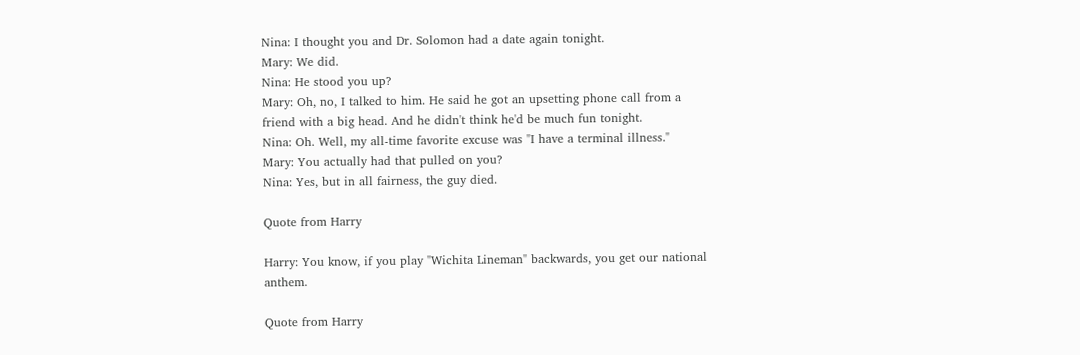Nina: I thought you and Dr. Solomon had a date again tonight.
Mary: We did.
Nina: He stood you up?
Mary: Oh, no, I talked to him. He said he got an upsetting phone call from a friend with a big head. And he didn't think he'd be much fun tonight.
Nina: Oh. Well, my all-time favorite excuse was "I have a terminal illness."
Mary: You actually had that pulled on you?
Nina: Yes, but in all fairness, the guy died.

Quote from Harry

Harry: You know, if you play "Wichita Lineman" backwards, you get our national anthem.

Quote from Harry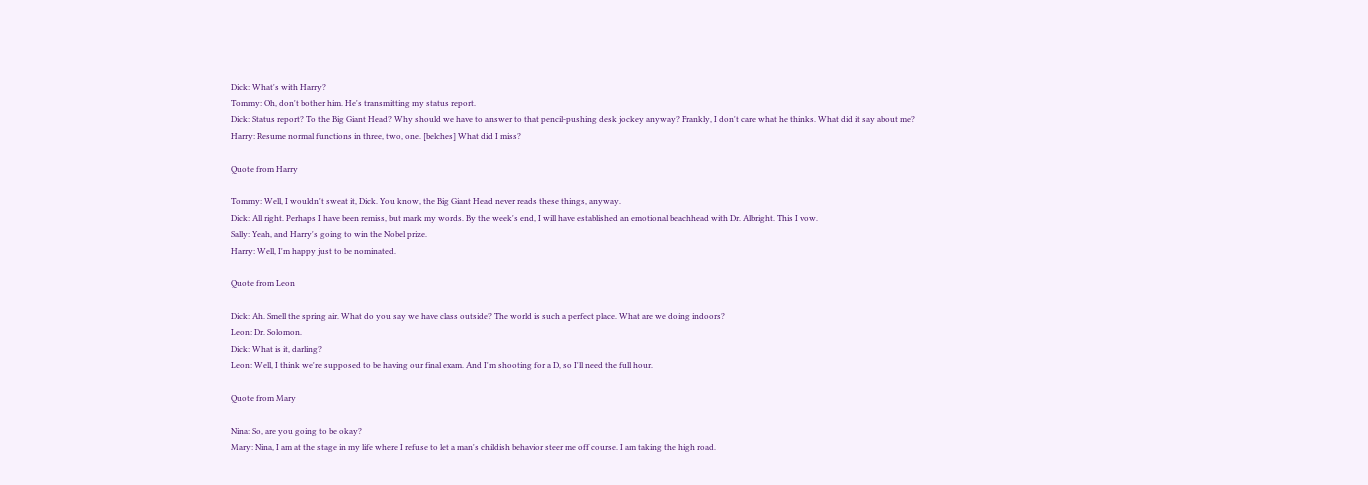Dick: What's with Harry?
Tommy: Oh, don't bother him. He's transmitting my status report.
Dick: Status report? To the Big Giant Head? Why should we have to answer to that pencil-pushing desk jockey anyway? Frankly, I don't care what he thinks. What did it say about me?
Harry: Resume normal functions in three, two, one. [belches] What did I miss?

Quote from Harry

Tommy: Well, I wouldn't sweat it, Dick. You know, the Big Giant Head never reads these things, anyway.
Dick: All right. Perhaps I have been remiss, but mark my words. By the week's end, I will have established an emotional beachhead with Dr. Albright. This I vow.
Sally: Yeah, and Harry's going to win the Nobel prize.
Harry: Well, I'm happy just to be nominated.

Quote from Leon

Dick: Ah. Smell the spring air. What do you say we have class outside? The world is such a perfect place. What are we doing indoors?
Leon: Dr. Solomon.
Dick: What is it, darling?
Leon: Well, I think we're supposed to be having our final exam. And I'm shooting for a D, so I'll need the full hour.

Quote from Mary

Nina: So, are you going to be okay?
Mary: Nina, I am at the stage in my life where I refuse to let a man's childish behavior steer me off course. I am taking the high road.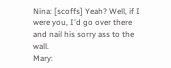Nina: [scoffs] Yeah? Well, if I were you, I'd go over there and nail his sorry ass to the wall.
Mary: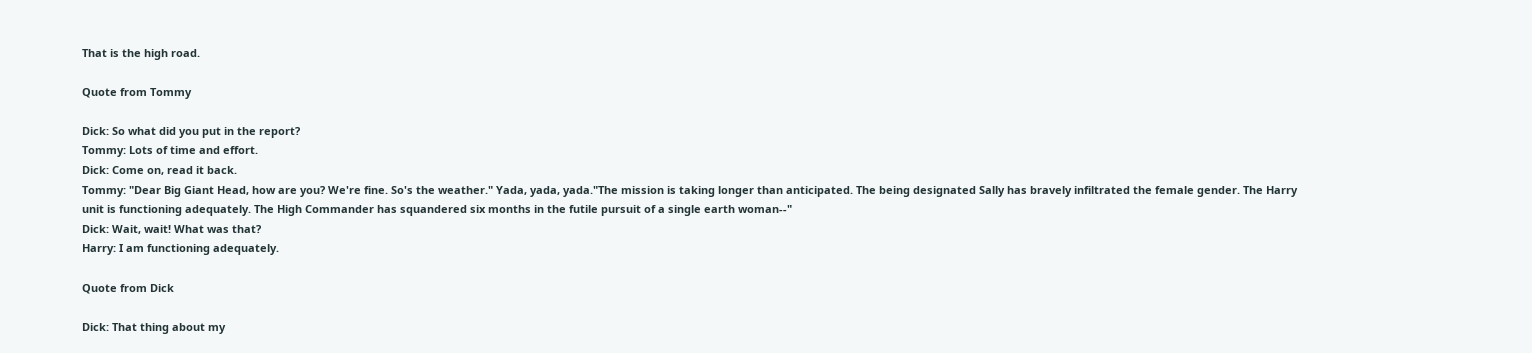That is the high road.

Quote from Tommy

Dick: So what did you put in the report?
Tommy: Lots of time and effort.
Dick: Come on, read it back.
Tommy: "Dear Big Giant Head, how are you? We're fine. So's the weather." Yada, yada, yada."The mission is taking longer than anticipated. The being designated Sally has bravely infiltrated the female gender. The Harry unit is functioning adequately. The High Commander has squandered six months in the futile pursuit of a single earth woman--"
Dick: Wait, wait! What was that?
Harry: I am functioning adequately.

Quote from Dick

Dick: That thing about my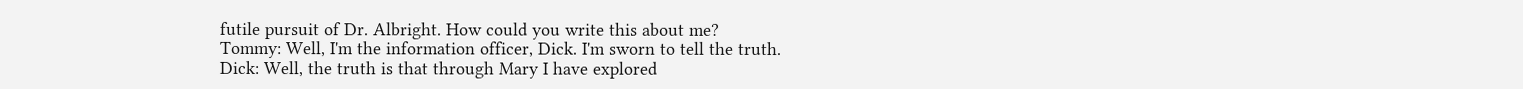futile pursuit of Dr. Albright. How could you write this about me?
Tommy: Well, I'm the information officer, Dick. I'm sworn to tell the truth.
Dick: Well, the truth is that through Mary I have explored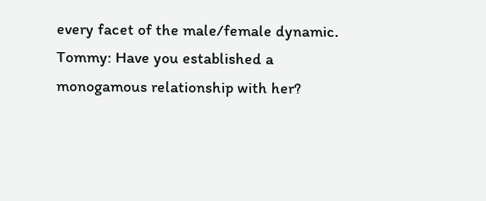every facet of the male/female dynamic.
Tommy: Have you established a monogamous relationship with her?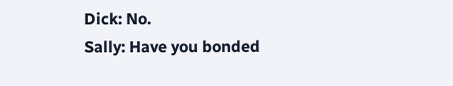Dick: No.
Sally: Have you bonded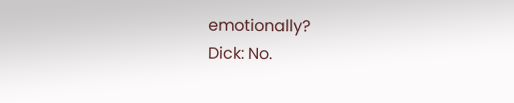emotionally?
Dick: No.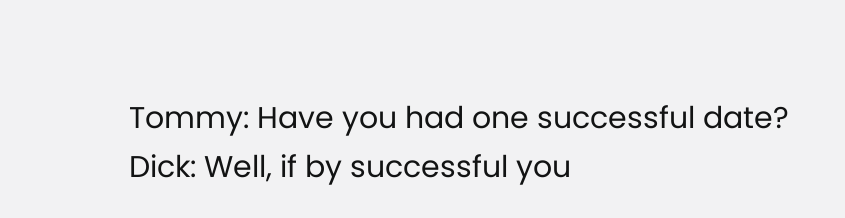Tommy: Have you had one successful date?
Dick: Well, if by successful you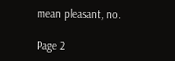mean pleasant, no.

Page 2